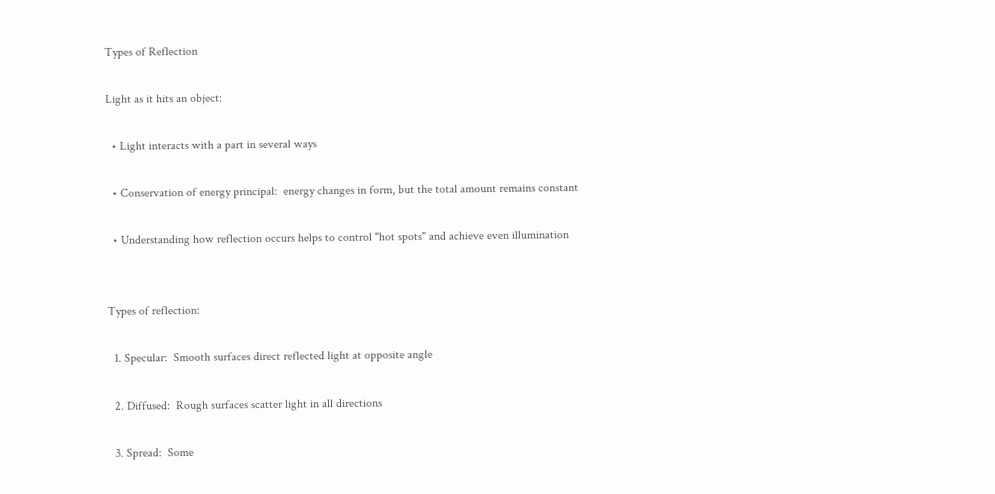Types of Reflection

Light as it hits an object:

  • Light interacts with a part in several ways

  • Conservation of energy principal:  energy changes in form, but the total amount remains constant

  • Understanding how reflection occurs helps to control "hot spots" and achieve even illumination


Types of reflection:

  1. Specular:  Smooth surfaces direct reflected light at opposite angle

  2. Diffused:  Rough surfaces scatter light in all directions

  3. Spread:  Some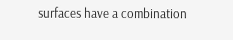surfaces have a combination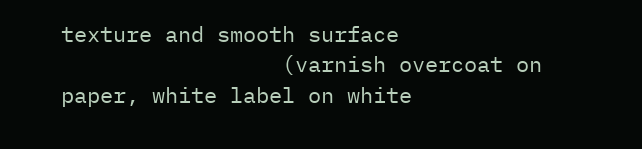texture and smooth surface
                 (varnish overcoat on paper, white label on white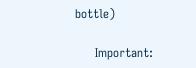bottle)

     Important: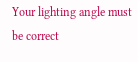Your lighting angle must be correct